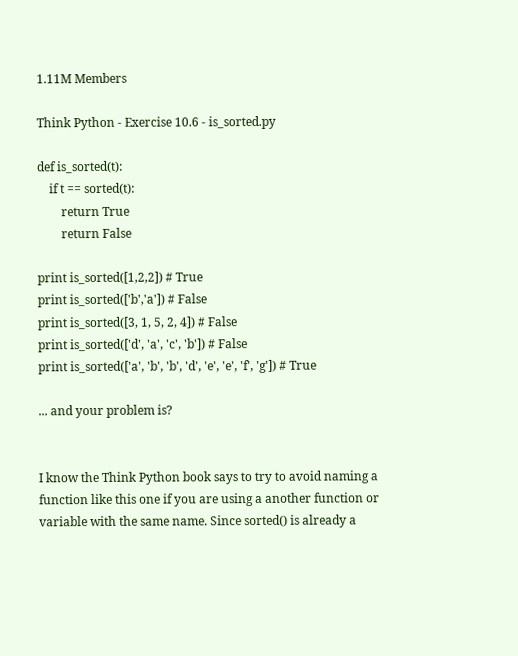1.11M Members

Think Python - Exercise 10.6 - is_sorted.py

def is_sorted(t):
    if t == sorted(t):
        return True
        return False

print is_sorted([1,2,2]) # True
print is_sorted(['b','a']) # False
print is_sorted([3, 1, 5, 2, 4]) # False
print is_sorted(['d', 'a', 'c', 'b']) # False
print is_sorted(['a', 'b', 'b', 'd', 'e', 'e', 'f', 'g']) # True

... and your problem is?


I know the Think Python book says to try to avoid naming a function like this one if you are using a another function or variable with the same name. Since sorted() is already a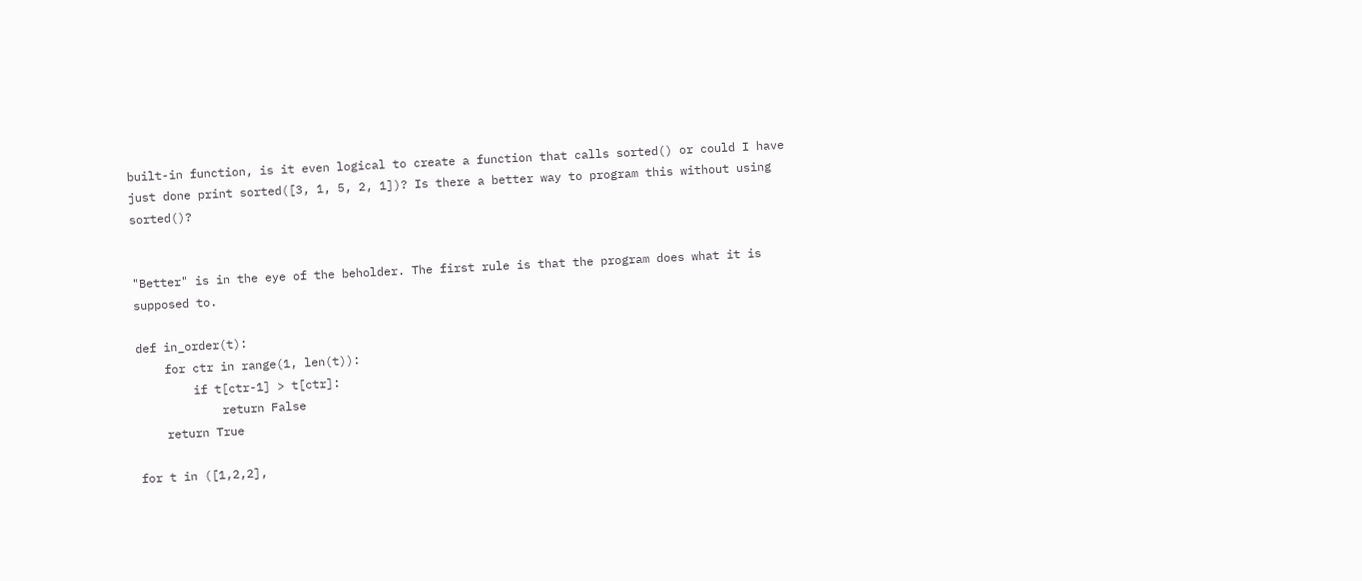built-in function, is it even logical to create a function that calls sorted() or could I have just done print sorted([3, 1, 5, 2, 1])? Is there a better way to program this without using sorted()?


"Better" is in the eye of the beholder. The first rule is that the program does what it is supposed to.

def in_order(t):
    for ctr in range(1, len(t)):
        if t[ctr-1] > t[ctr]:
            return False
    return True

for t in ([1,2,2],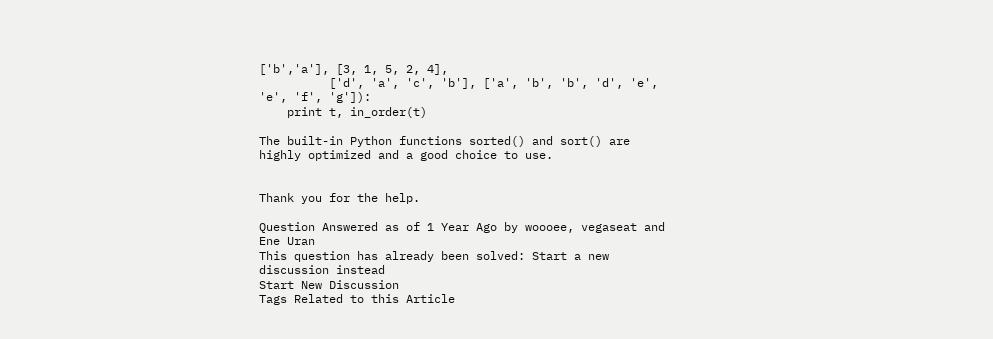['b','a'], [3, 1, 5, 2, 4],
          ['d', 'a', 'c', 'b'], ['a', 'b', 'b', 'd', 'e', 'e', 'f', 'g']):
    print t, in_order(t)

The built-in Python functions sorted() and sort() are highly optimized and a good choice to use.


Thank you for the help.

Question Answered as of 1 Year Ago by woooee, vegaseat and Ene Uran
This question has already been solved: Start a new discussion instead
Start New Discussion
Tags Related to this Article